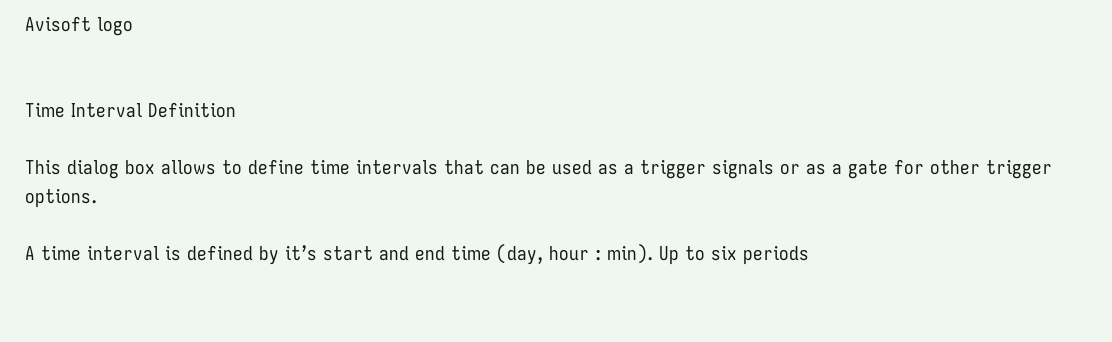Avisoft logo


Time Interval Definition

This dialog box allows to define time intervals that can be used as a trigger signals or as a gate for other trigger options.

A time interval is defined by it’s start and end time (day, hour : min). Up to six periods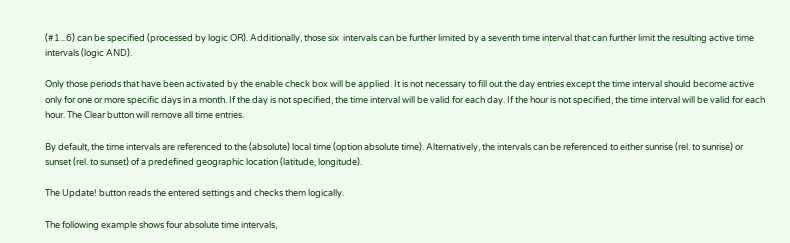(#1...6) can be specified (processed by logic OR). Additionally, those six  intervals can be further limited by a seventh time interval that can further limit the resulting active time intervals (logic AND).

Only those periods that have been activated by the enable check box will be applied. It is not necessary to fill out the day entries except the time interval should become active only for one or more specific days in a month. If the day is not specified, the time interval will be valid for each day. If the hour is not specified, the time interval will be valid for each hour. The Clear button will remove all time entries.

By default, the time intervals are referenced to the (absolute) local time (option absolute time). Alternatively, the intervals can be referenced to either sunrise (rel. to sunrise) or sunset (rel. to sunset) of a predefined geographic location (latitude, longitude).

The Update! button reads the entered settings and checks them logically.

The following example shows four absolute time intervals,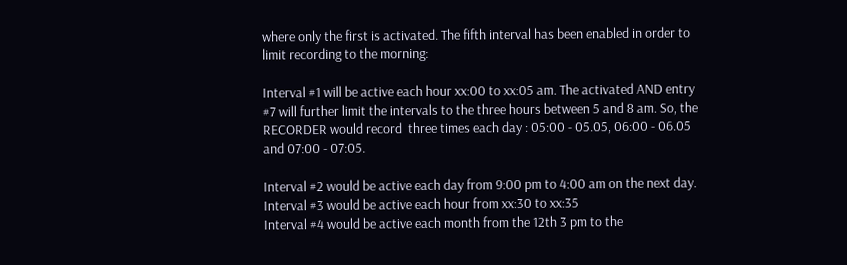where only the first is activated. The fifth interval has been enabled in order to limit recording to the morning:

Interval #1 will be active each hour xx:00 to xx:05 am. The activated AND entry #7 will further limit the intervals to the three hours between 5 and 8 am. So, the RECORDER would record  three times each day : 05:00 - 05.05, 06:00 - 06.05 and 07:00 - 07:05.

Interval #2 would be active each day from 9:00 pm to 4:00 am on the next day.
Interval #3 would be active each hour from xx:30 to xx:35
Interval #4 would be active each month from the 12th 3 pm to the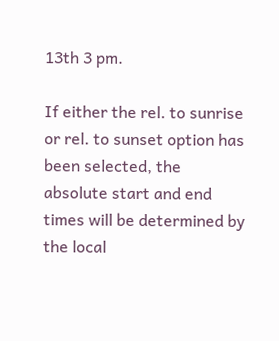13th 3 pm.

If either the rel. to sunrise or rel. to sunset option has been selected, the absolute start and end times will be determined by the local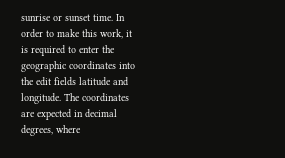sunrise or sunset time. In order to make this work, it is required to enter the geographic coordinates into the edit fields latitude and longitude. The coordinates are expected in decimal degrees, where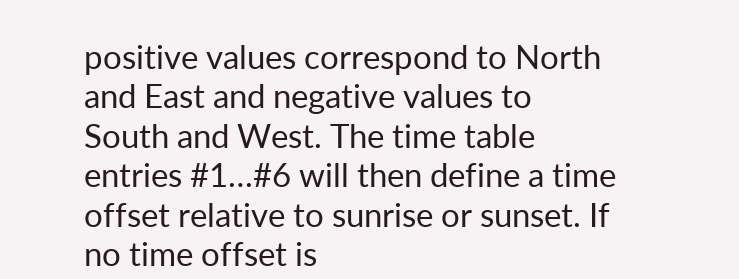positive values correspond to North and East and negative values to South and West. The time table entries #1…#6 will then define a time offset relative to sunrise or sunset. If no time offset is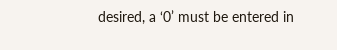desired, a ‘0’ must be entered in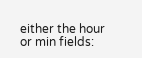either the hour or min fields: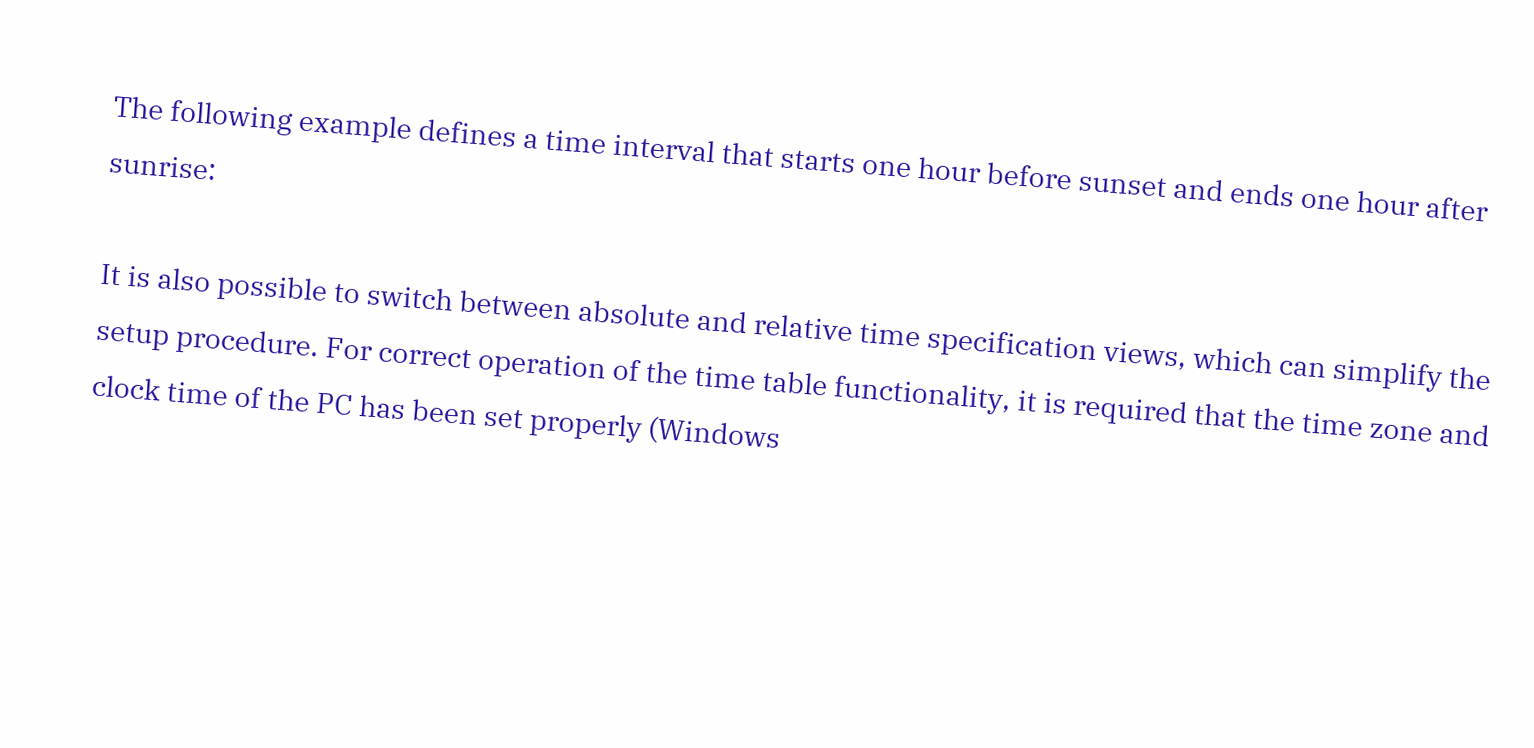The following example defines a time interval that starts one hour before sunset and ends one hour after sunrise:

It is also possible to switch between absolute and relative time specification views, which can simplify the setup procedure. For correct operation of the time table functionality, it is required that the time zone and clock time of the PC has been set properly (Windows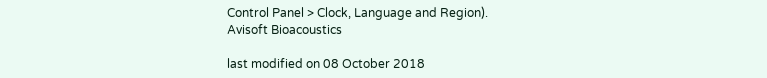Control Panel > Clock, Language and Region).
Avisoft Bioacoustics

last modified on 08 October 2018